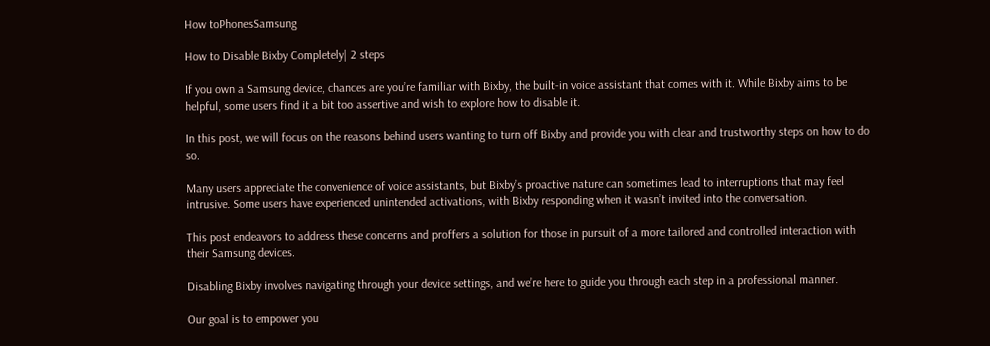How toPhonesSamsung

How to Disable Bixby Completely| 2 steps

If you own a Samsung device, chances are you’re familiar with Bixby, the built-in voice assistant that comes with it. While Bixby aims to be helpful, some users find it a bit too assertive and wish to explore how to disable it.

In this post, we will focus on the reasons behind users wanting to turn off Bixby and provide you with clear and trustworthy steps on how to do so.

Many users appreciate the convenience of voice assistants, but Bixby’s proactive nature can sometimes lead to interruptions that may feel intrusive. Some users have experienced unintended activations, with Bixby responding when it wasn’t invited into the conversation.

This post endeavors to address these concerns and proffers a solution for those in pursuit of a more tailored and controlled interaction with their Samsung devices.

Disabling Bixby involves navigating through your device settings, and we’re here to guide you through each step in a professional manner.

Our goal is to empower you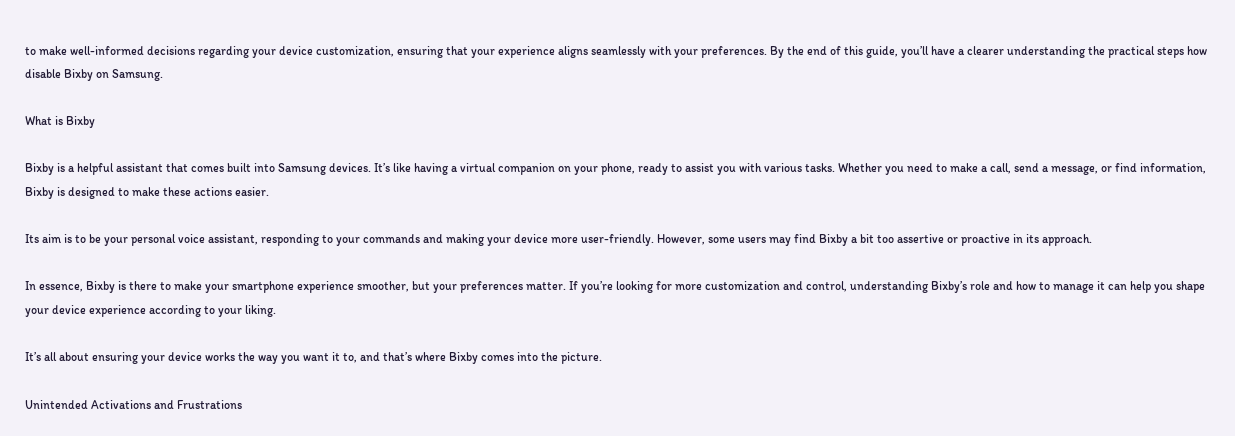to make well-informed decisions regarding your device customization, ensuring that your experience aligns seamlessly with your preferences. By the end of this guide, you’ll have a clearer understanding the practical steps how disable Bixby on Samsung.

What is Bixby

Bixby is a helpful assistant that comes built into Samsung devices. It’s like having a virtual companion on your phone, ready to assist you with various tasks. Whether you need to make a call, send a message, or find information, Bixby is designed to make these actions easier.

Its aim is to be your personal voice assistant, responding to your commands and making your device more user-friendly. However, some users may find Bixby a bit too assertive or proactive in its approach.

In essence, Bixby is there to make your smartphone experience smoother, but your preferences matter. If you’re looking for more customization and control, understanding Bixby’s role and how to manage it can help you shape your device experience according to your liking.

It’s all about ensuring your device works the way you want it to, and that’s where Bixby comes into the picture.

Unintended Activations and Frustrations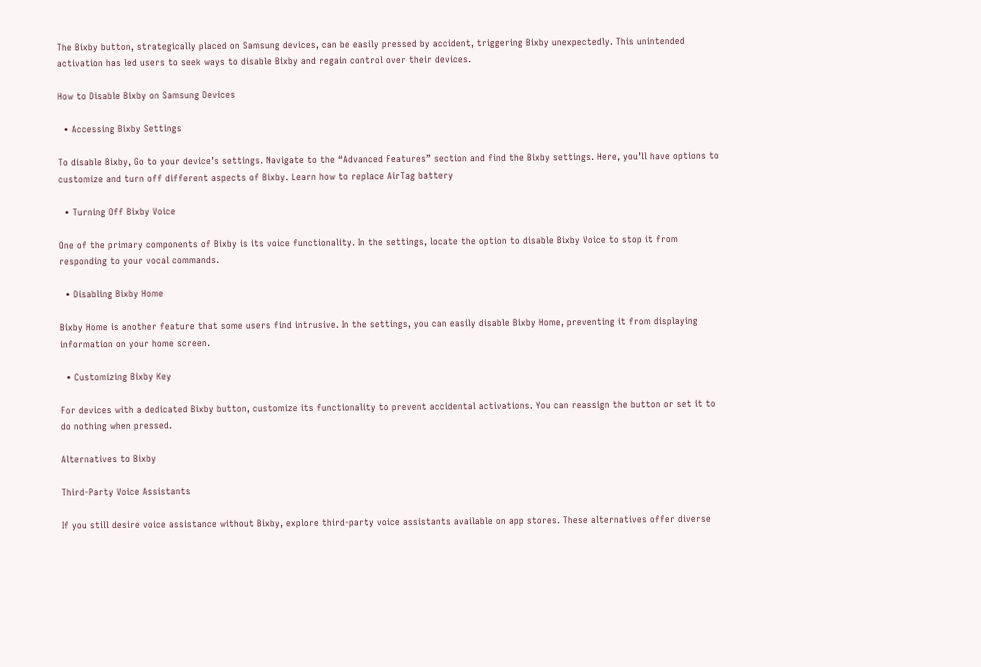The Bixby button, strategically placed on Samsung devices, can be easily pressed by accident, triggering Bixby unexpectedly. This unintended activation has led users to seek ways to disable Bixby and regain control over their devices.

How to Disable Bixby on Samsung Devices

  • Accessing Bixby Settings

To disable Bixby, Go to your device’s settings. Navigate to the “Advanced Features” section and find the Bixby settings. Here, you’ll have options to customize and turn off different aspects of Bixby. Learn how to replace AirTag battery

  • Turning Off Bixby Voice

One of the primary components of Bixby is its voice functionality. In the settings, locate the option to disable Bixby Voice to stop it from responding to your vocal commands.

  • Disabling Bixby Home

Bixby Home is another feature that some users find intrusive. In the settings, you can easily disable Bixby Home, preventing it from displaying information on your home screen.

  • Customizing Bixby Key

For devices with a dedicated Bixby button, customize its functionality to prevent accidental activations. You can reassign the button or set it to do nothing when pressed.

Alternatives to Bixby

Third-Party Voice Assistants

If you still desire voice assistance without Bixby, explore third-party voice assistants available on app stores. These alternatives offer diverse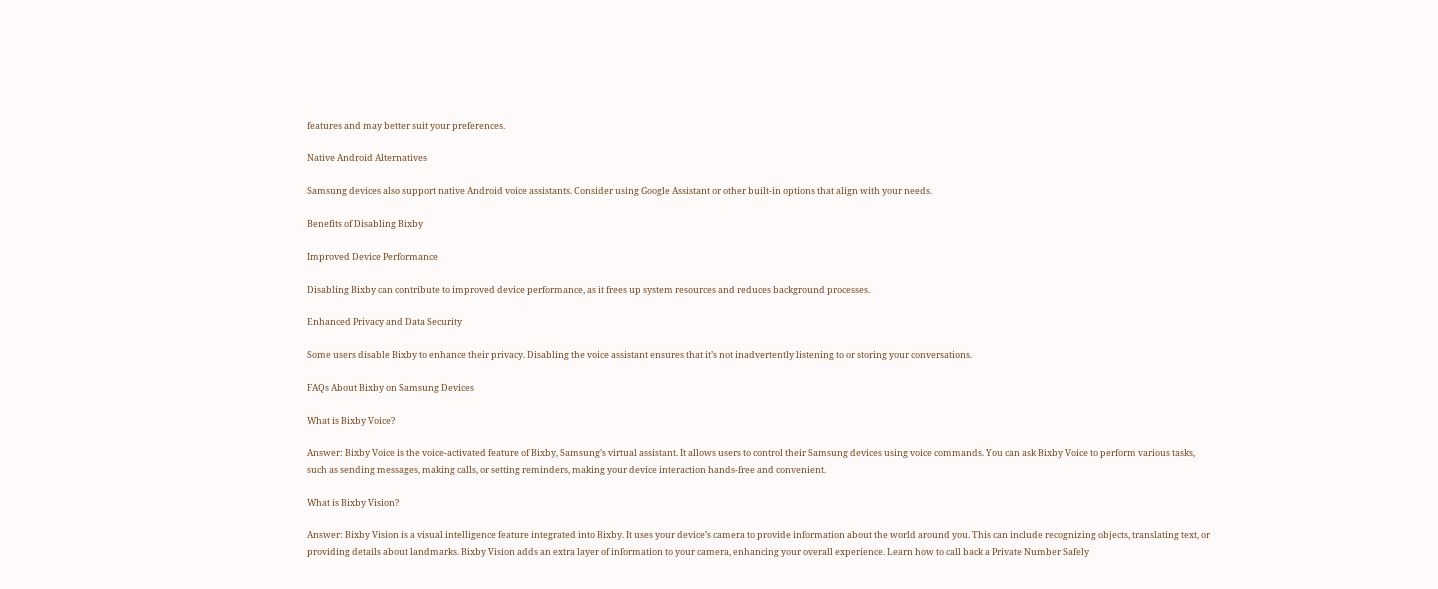features and may better suit your preferences.

Native Android Alternatives

Samsung devices also support native Android voice assistants. Consider using Google Assistant or other built-in options that align with your needs.

Benefits of Disabling Bixby

Improved Device Performance

Disabling Bixby can contribute to improved device performance, as it frees up system resources and reduces background processes.

Enhanced Privacy and Data Security

Some users disable Bixby to enhance their privacy. Disabling the voice assistant ensures that it’s not inadvertently listening to or storing your conversations.

FAQs About Bixby on Samsung Devices

What is Bixby Voice?

Answer: Bixby Voice is the voice-activated feature of Bixby, Samsung’s virtual assistant. It allows users to control their Samsung devices using voice commands. You can ask Bixby Voice to perform various tasks, such as sending messages, making calls, or setting reminders, making your device interaction hands-free and convenient.

What is Bixby Vision?

Answer: Bixby Vision is a visual intelligence feature integrated into Bixby. It uses your device’s camera to provide information about the world around you. This can include recognizing objects, translating text, or providing details about landmarks. Bixby Vision adds an extra layer of information to your camera, enhancing your overall experience. Learn how to call back a Private Number Safely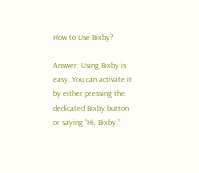How to Use Bixby?

Answer: Using Bixby is easy. You can activate it by either pressing the dedicated Bixby button or saying “Hi, Bixby.”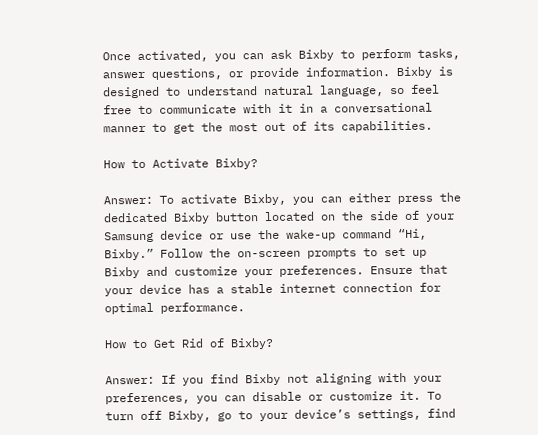Once activated, you can ask Bixby to perform tasks, answer questions, or provide information. Bixby is designed to understand natural language, so feel free to communicate with it in a conversational manner to get the most out of its capabilities.

How to Activate Bixby?

Answer: To activate Bixby, you can either press the dedicated Bixby button located on the side of your Samsung device or use the wake-up command “Hi, Bixby.” Follow the on-screen prompts to set up Bixby and customize your preferences. Ensure that your device has a stable internet connection for optimal performance.

How to Get Rid of Bixby?

Answer: If you find Bixby not aligning with your preferences, you can disable or customize it. To turn off Bixby, go to your device’s settings, find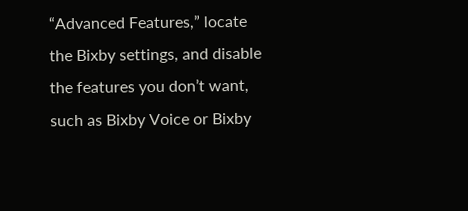“Advanced Features,” locate the Bixby settings, and disable the features you don’t want, such as Bixby Voice or Bixby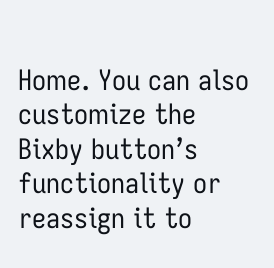Home. You can also customize the Bixby button’s functionality or reassign it to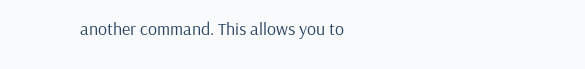another command. This allows you to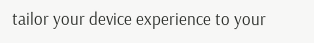tailor your device experience to your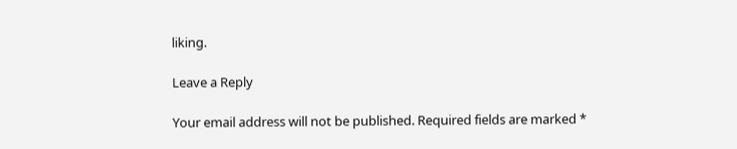liking.

Leave a Reply

Your email address will not be published. Required fields are marked *